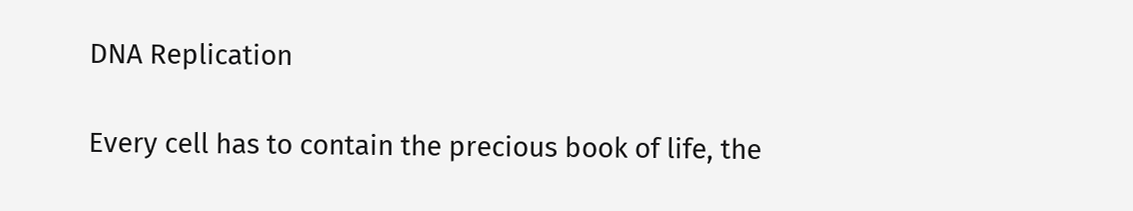DNA Replication

Every cell has to contain the precious book of life, the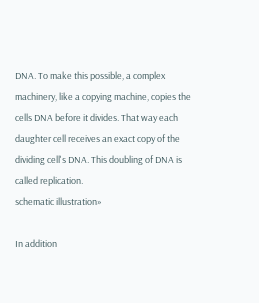DNA. To make this possible, a complex machinery, like a copying machine, copies the cells DNA before it divides. That way each daughter cell receives an exact copy of the dividing cell's DNA. This doubling of DNA is called replication.
schematic illustration»

In addition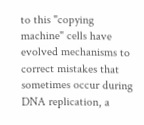to this "copying machine" cells have evolved mechanisms to correct mistakes that sometimes occur during DNA replication, a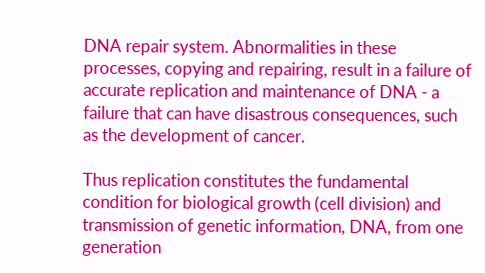DNA repair system. Abnormalities in these processes, copying and repairing, result in a failure of accurate replication and maintenance of DNA - a failure that can have disastrous consequences, such as the development of cancer.

Thus replication constitutes the fundamental condition for biological growth (cell division) and transmission of genetic information, DNA, from one generation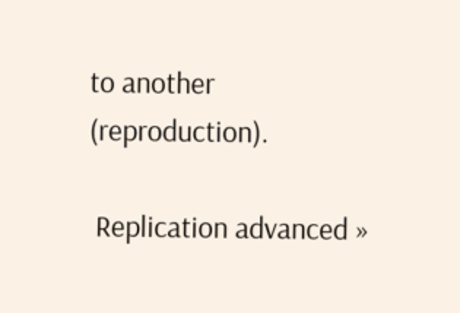to another (reproduction).

 Replication advanced »